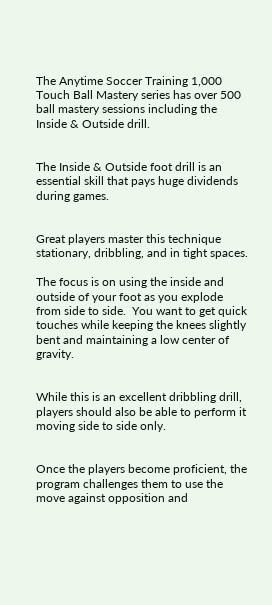The Anytime Soccer Training 1,000 Touch Ball Mastery series has over 500 ball mastery sessions including the Inside & Outside drill.


The Inside & Outside foot drill is an essential skill that pays huge dividends during games.


Great players master this technique stationary, dribbling, and in tight spaces.

The focus is on using the inside and outside of your foot as you explode from side to side.  You want to get quick touches while keeping the knees slightly bent and maintaining a low center of gravity.


While this is an excellent dribbling drill, players should also be able to perform it moving side to side only.


Once the players become proficient, the program challenges them to use the move against opposition and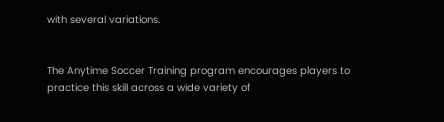with several variations.


The Anytime Soccer Training program encourages players to practice this skill across a wide variety of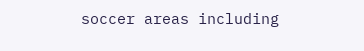soccer areas including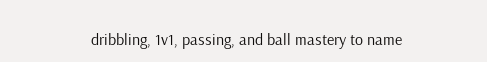dribbling, 1v1, passing, and ball mastery to name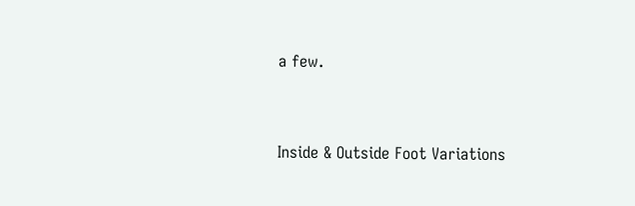a few.


Inside & Outside Foot Variations